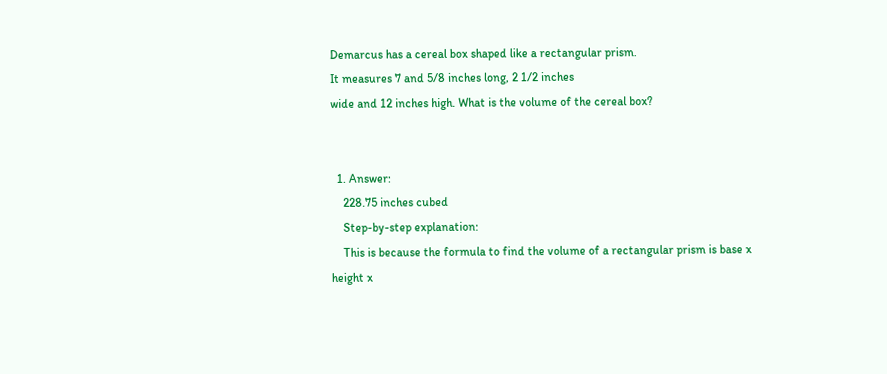Demarcus has a cereal box shaped like a rectangular prism.
It measures 7 and 5/8 inches long, 2 1/2 inches
wide and 12 inches high. What is the volume of the cereal box?


  1. Answer:
    228.75 inches cubed
    Step-by-step explanation:
    This is because the formula to find the volume of a rectangular prism is base x height x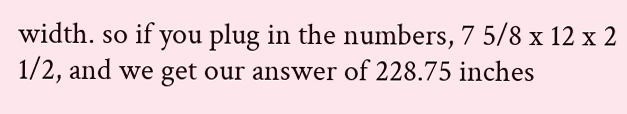width. so if you plug in the numbers, 7 5/8 x 12 x 2 1/2, and we get our answer of 228.75 inches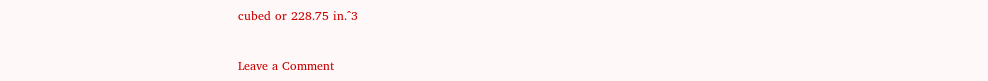cubed or 228.75 in.^3


Leave a Comment